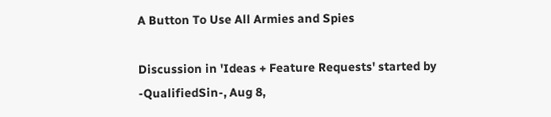A Button To Use All Armies and Spies

Discussion in 'Ideas + Feature Requests' started by -QualifiedSin-, Aug 8,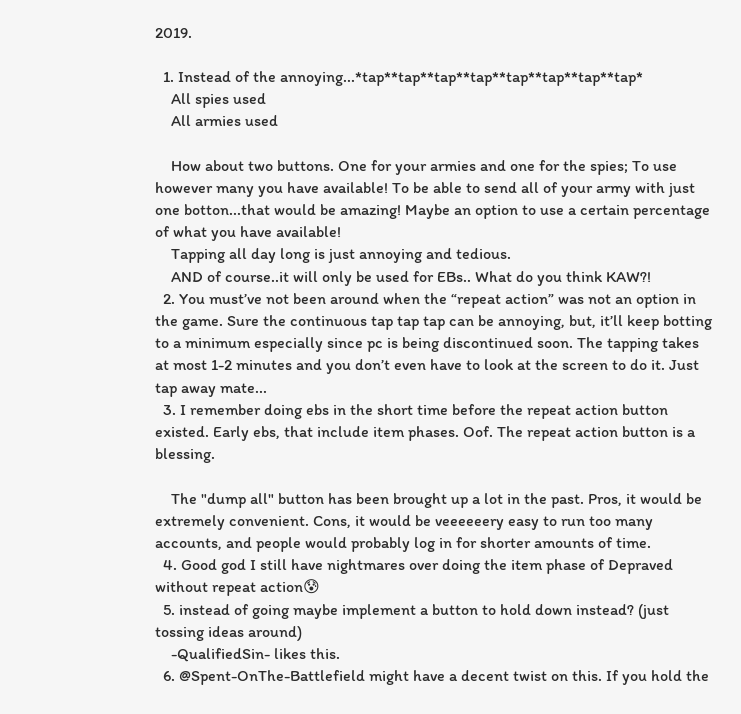2019.

  1. Instead of the annoying...*tap**tap**tap**tap**tap**tap**tap**tap*
    All spies used
    All armies used

    How about two buttons. One for your armies and one for the spies; To use however many you have available! To be able to send all of your army with just one botton...that would be amazing! Maybe an option to use a certain percentage of what you have available!
    Tapping all day long is just annoying and tedious.
    AND of course..it will only be used for EBs.. What do you think KAW?!
  2. You must’ve not been around when the “repeat action” was not an option in the game. Sure the continuous tap tap tap can be annoying, but, it’ll keep botting to a minimum especially since pc is being discontinued soon. The tapping takes at most 1-2 minutes and you don’t even have to look at the screen to do it. Just tap away mate...
  3. I remember doing ebs in the short time before the repeat action button existed. Early ebs, that include item phases. Oof. The repeat action button is a blessing.

    The "dump all" button has been brought up a lot in the past. Pros, it would be extremely convenient. Cons, it would be veeeeeery easy to run too many accounts, and people would probably log in for shorter amounts of time.
  4. Good god I still have nightmares over doing the item phase of Depraved without repeat action😰
  5. instead of going maybe implement a button to hold down instead? (just tossing ideas around)
    -QualifiedSin- likes this.
  6. @Spent-OnThe-Battlefield might have a decent twist on this. If you hold the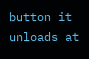button it unloads at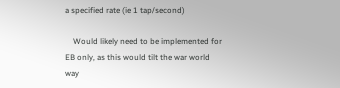a specified rate (ie 1 tap/second)

    Would likely need to be implemented for EB only, as this would tilt the war world way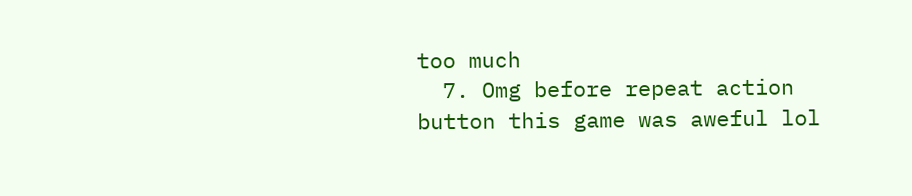too much
  7. Omg before repeat action button this game was aweful lol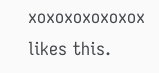xoxoxoxoxoxox likes this.